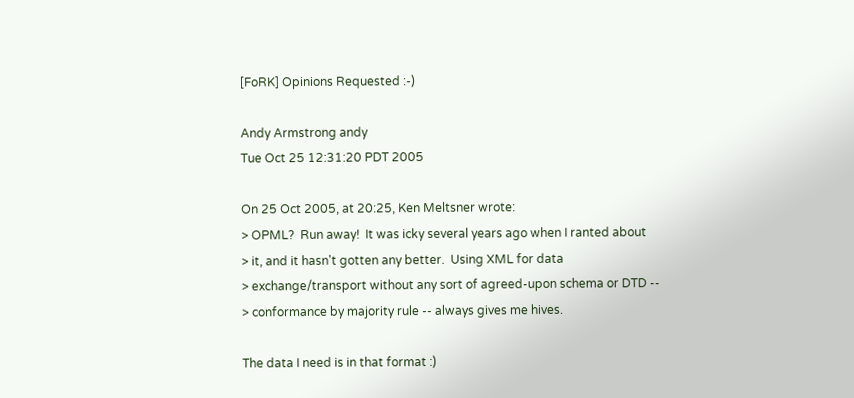[FoRK] Opinions Requested :-)

Andy Armstrong andy
Tue Oct 25 12:31:20 PDT 2005

On 25 Oct 2005, at 20:25, Ken Meltsner wrote:
> OPML?  Run away!  It was icky several years ago when I ranted about
> it, and it hasn't gotten any better.  Using XML for data
> exchange/transport without any sort of agreed-upon schema or DTD --
> conformance by majority rule -- always gives me hives.

The data I need is in that format :)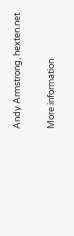Andy Armstrong, hexten.net

More information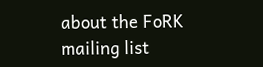about the FoRK mailing list